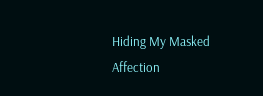Hiding My Masked Affection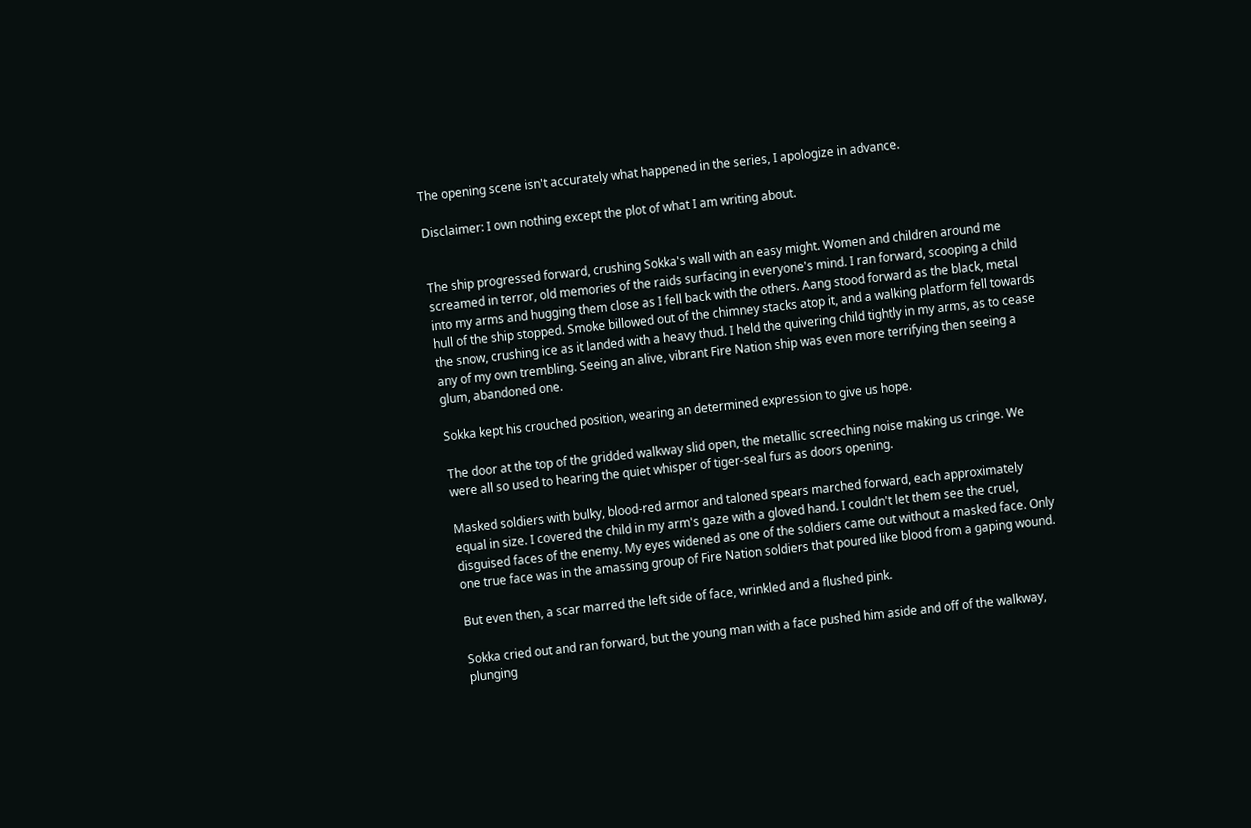The opening scene isn't accurately what happened in the series, I apologize in advance.

Disclaimer: I own nothing except the plot of what I am writing about.


The ship progressed forward, crushing Sokka's wall with an easy might. Women and children around me screamed in terror, old memories of the raids surfacing in everyone's mind. I ran forward, scooping a child into my arms and hugging them close as I fell back with the others. Aang stood forward as the black, metal hull of the ship stopped. Smoke billowed out of the chimney stacks atop it, and a walking platform fell towards the snow, crushing ice as it landed with a heavy thud. I held the quivering child tightly in my arms, as to cease any of my own trembling. Seeing an alive, vibrant Fire Nation ship was even more terrifying then seeing a glum, abandoned one.

Sokka kept his crouched position, wearing an determined expression to give us hope.

The door at the top of the gridded walkway slid open, the metallic screeching noise making us cringe. We were all so used to hearing the quiet whisper of tiger-seal furs as doors opening.

Masked soldiers with bulky, blood-red armor and taloned spears marched forward, each approximately equal in size. I covered the child in my arm's gaze with a gloved hand. I couldn't let them see the cruel, disguised faces of the enemy. My eyes widened as one of the soldiers came out without a masked face. Only one true face was in the amassing group of Fire Nation soldiers that poured like blood from a gaping wound.

But even then, a scar marred the left side of face, wrinkled and a flushed pink.

Sokka cried out and ran forward, but the young man with a face pushed him aside and off of the walkway, plunging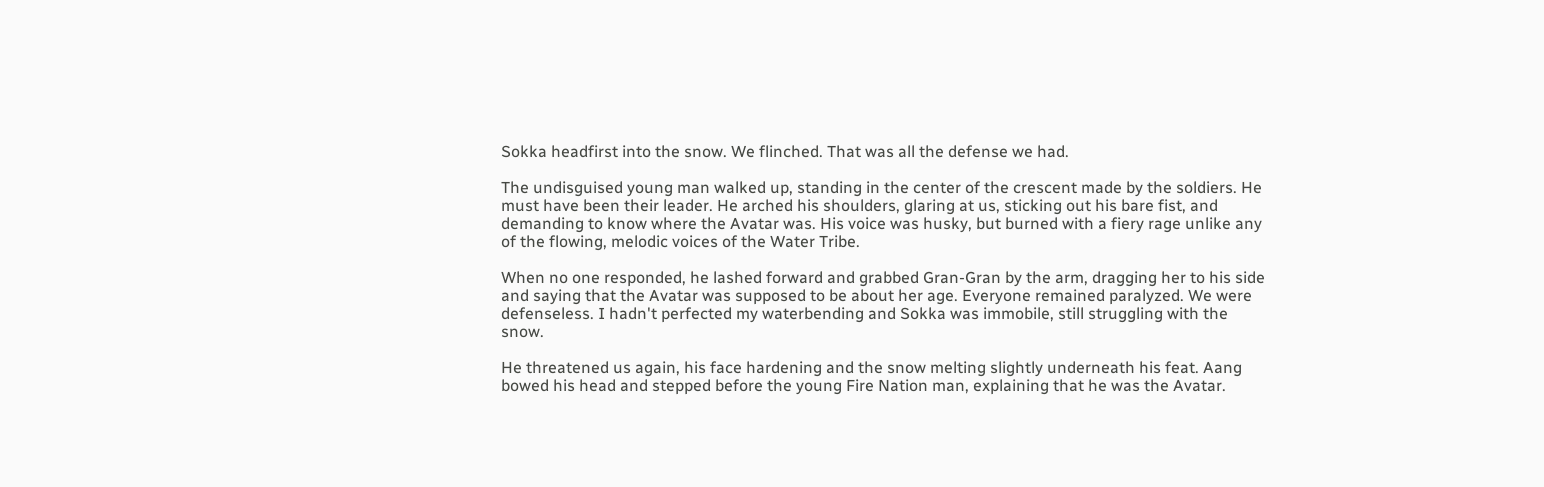Sokka headfirst into the snow. We flinched. That was all the defense we had.

The undisguised young man walked up, standing in the center of the crescent made by the soldiers. He must have been their leader. He arched his shoulders, glaring at us, sticking out his bare fist, and demanding to know where the Avatar was. His voice was husky, but burned with a fiery rage unlike any of the flowing, melodic voices of the Water Tribe.

When no one responded, he lashed forward and grabbed Gran-Gran by the arm, dragging her to his side and saying that the Avatar was supposed to be about her age. Everyone remained paralyzed. We were defenseless. I hadn't perfected my waterbending and Sokka was immobile, still struggling with the snow.

He threatened us again, his face hardening and the snow melting slightly underneath his feat. Aang bowed his head and stepped before the young Fire Nation man, explaining that he was the Avatar.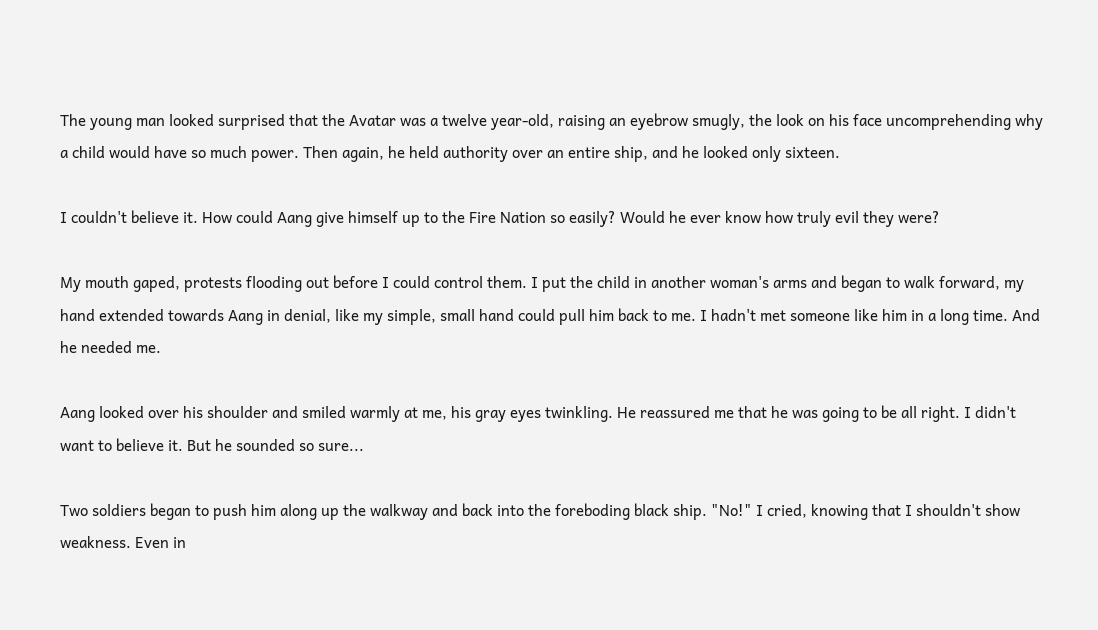The young man looked surprised that the Avatar was a twelve year-old, raising an eyebrow smugly, the look on his face uncomprehending why a child would have so much power. Then again, he held authority over an entire ship, and he looked only sixteen.

I couldn't believe it. How could Aang give himself up to the Fire Nation so easily? Would he ever know how truly evil they were?

My mouth gaped, protests flooding out before I could control them. I put the child in another woman's arms and began to walk forward, my hand extended towards Aang in denial, like my simple, small hand could pull him back to me. I hadn't met someone like him in a long time. And he needed me.

Aang looked over his shoulder and smiled warmly at me, his gray eyes twinkling. He reassured me that he was going to be all right. I didn't want to believe it. But he sounded so sure...

Two soldiers began to push him along up the walkway and back into the foreboding black ship. "No!" I cried, knowing that I shouldn't show weakness. Even in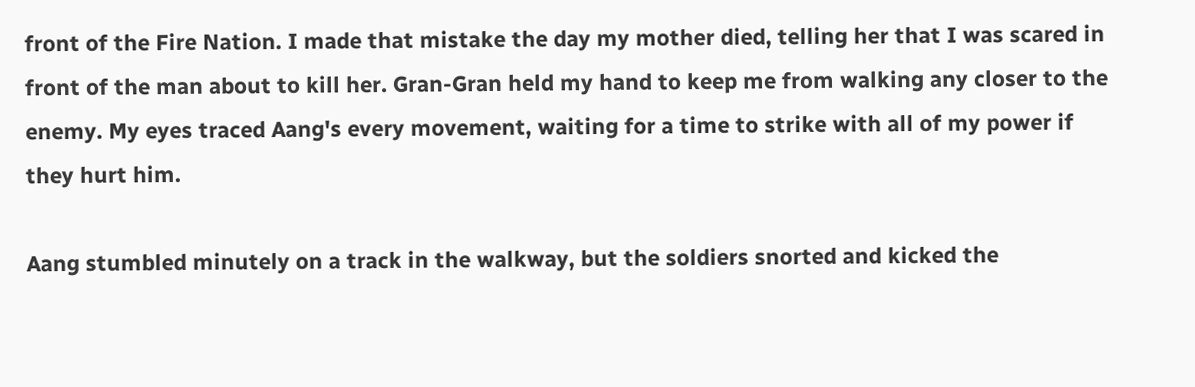front of the Fire Nation. I made that mistake the day my mother died, telling her that I was scared in front of the man about to kill her. Gran-Gran held my hand to keep me from walking any closer to the enemy. My eyes traced Aang's every movement, waiting for a time to strike with all of my power if they hurt him.

Aang stumbled minutely on a track in the walkway, but the soldiers snorted and kicked the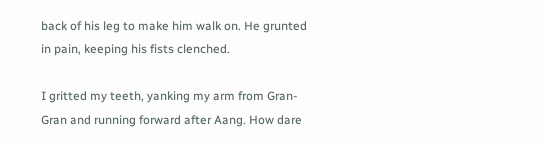back of his leg to make him walk on. He grunted in pain, keeping his fists clenched.

I gritted my teeth, yanking my arm from Gran-Gran and running forward after Aang. How dare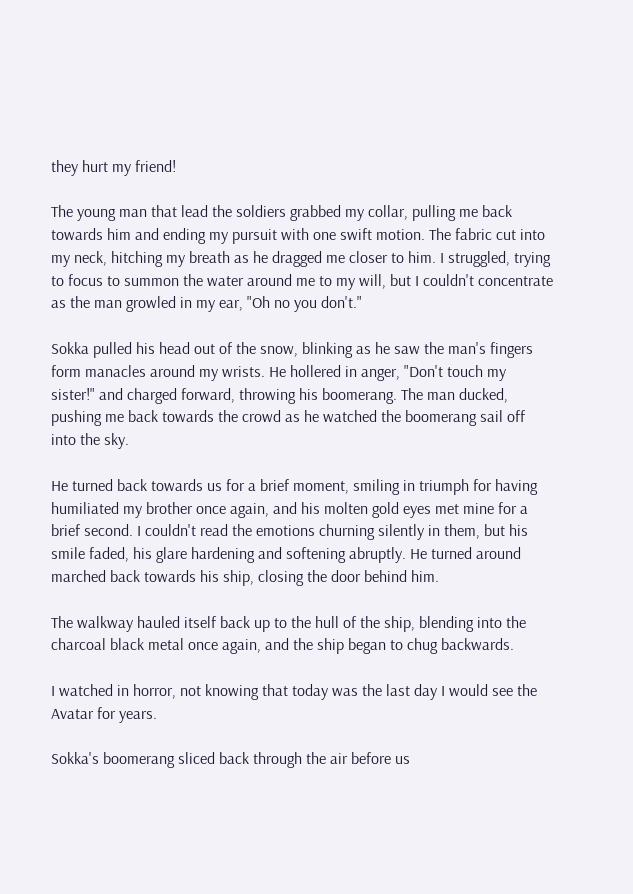they hurt my friend!

The young man that lead the soldiers grabbed my collar, pulling me back towards him and ending my pursuit with one swift motion. The fabric cut into my neck, hitching my breath as he dragged me closer to him. I struggled, trying to focus to summon the water around me to my will, but I couldn't concentrate as the man growled in my ear, "Oh no you don't."

Sokka pulled his head out of the snow, blinking as he saw the man's fingers form manacles around my wrists. He hollered in anger, "Don't touch my sister!" and charged forward, throwing his boomerang. The man ducked, pushing me back towards the crowd as he watched the boomerang sail off into the sky.

He turned back towards us for a brief moment, smiling in triumph for having humiliated my brother once again, and his molten gold eyes met mine for a brief second. I couldn't read the emotions churning silently in them, but his smile faded, his glare hardening and softening abruptly. He turned around marched back towards his ship, closing the door behind him.

The walkway hauled itself back up to the hull of the ship, blending into the charcoal black metal once again, and the ship began to chug backwards.

I watched in horror, not knowing that today was the last day I would see the Avatar for years.

Sokka's boomerang sliced back through the air before us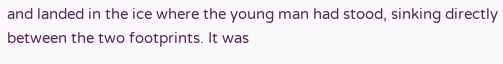and landed in the ice where the young man had stood, sinking directly between the two footprints. It was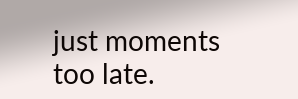just moments too late.